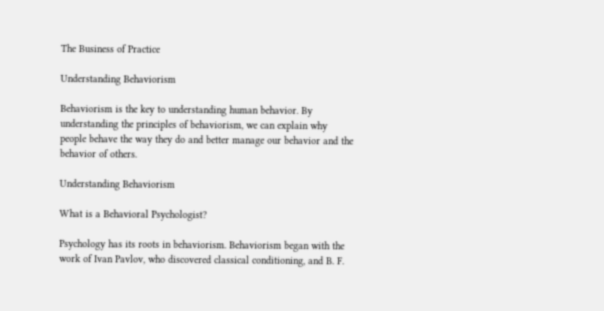The Business of Practice

Understanding Behaviorism

Behaviorism is the key to understanding human behavior. By understanding the principles of behaviorism, we can explain why people behave the way they do and better manage our behavior and the behavior of others.

Understanding Behaviorism

What is a Behavioral Psychologist?

Psychology has its roots in behaviorism. Behaviorism began with the work of Ivan Pavlov, who discovered classical conditioning, and B. F.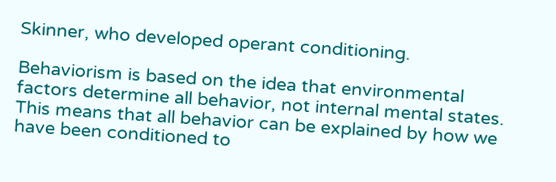Skinner, who developed operant conditioning.

Behaviorism is based on the idea that environmental factors determine all behavior, not internal mental states. This means that all behavior can be explained by how we have been conditioned to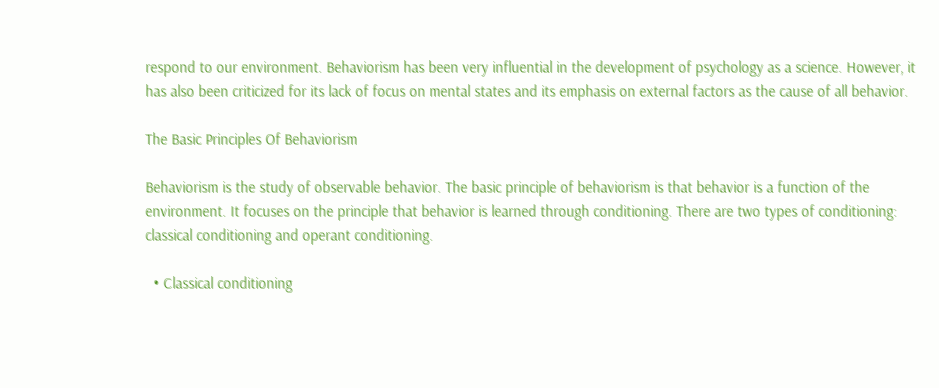respond to our environment. Behaviorism has been very influential in the development of psychology as a science. However, it has also been criticized for its lack of focus on mental states and its emphasis on external factors as the cause of all behavior.

The Basic Principles Of Behaviorism

Behaviorism is the study of observable behavior. The basic principle of behaviorism is that behavior is a function of the environment. It focuses on the principle that behavior is learned through conditioning. There are two types of conditioning: classical conditioning and operant conditioning.

  • Classical conditioning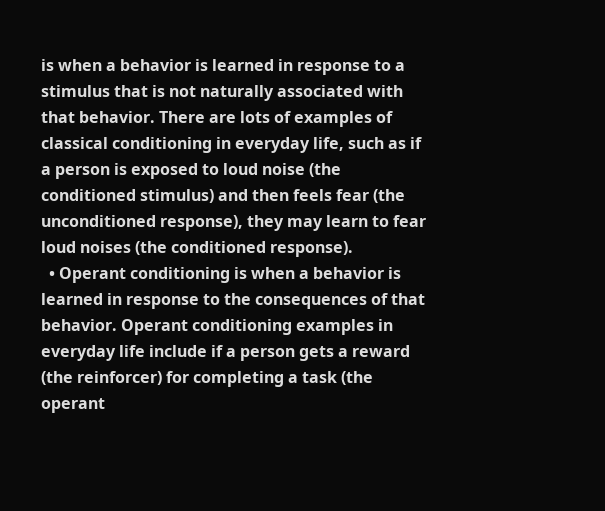is when a behavior is learned in response to a stimulus that is not naturally associated with that behavior. There are lots of examples of classical conditioning in everyday life, such as if a person is exposed to loud noise (the conditioned stimulus) and then feels fear (the unconditioned response), they may learn to fear loud noises (the conditioned response).
  • Operant conditioning is when a behavior is learned in response to the consequences of that behavior. Operant conditioning examples in everyday life include if a person gets a reward (the reinforcer) for completing a task (the operant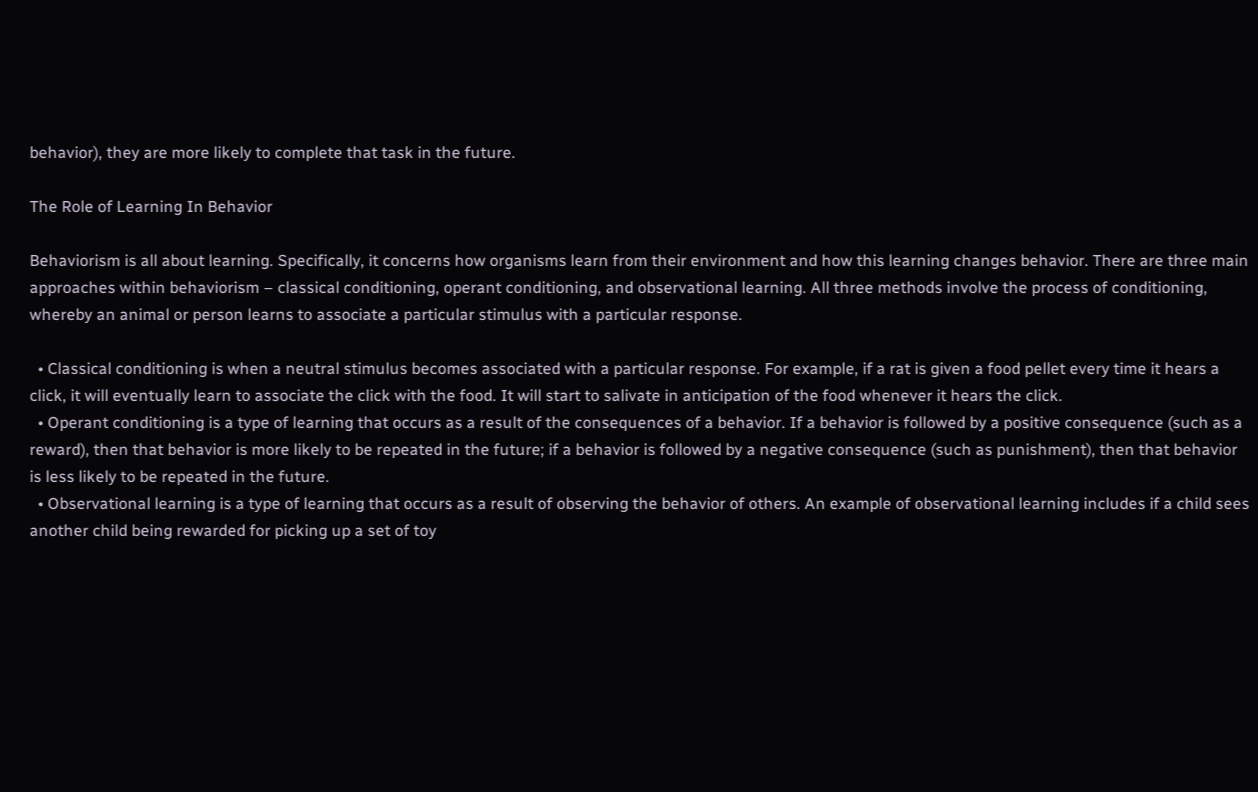behavior), they are more likely to complete that task in the future.

The Role of Learning In Behavior

Behaviorism is all about learning. Specifically, it concerns how organisms learn from their environment and how this learning changes behavior. There are three main approaches within behaviorism – classical conditioning, operant conditioning, and observational learning. All three methods involve the process of conditioning, whereby an animal or person learns to associate a particular stimulus with a particular response.

  • Classical conditioning is when a neutral stimulus becomes associated with a particular response. For example, if a rat is given a food pellet every time it hears a click, it will eventually learn to associate the click with the food. It will start to salivate in anticipation of the food whenever it hears the click.
  • Operant conditioning is a type of learning that occurs as a result of the consequences of a behavior. If a behavior is followed by a positive consequence (such as a reward), then that behavior is more likely to be repeated in the future; if a behavior is followed by a negative consequence (such as punishment), then that behavior is less likely to be repeated in the future.
  • Observational learning is a type of learning that occurs as a result of observing the behavior of others. An example of observational learning includes if a child sees another child being rewarded for picking up a set of toy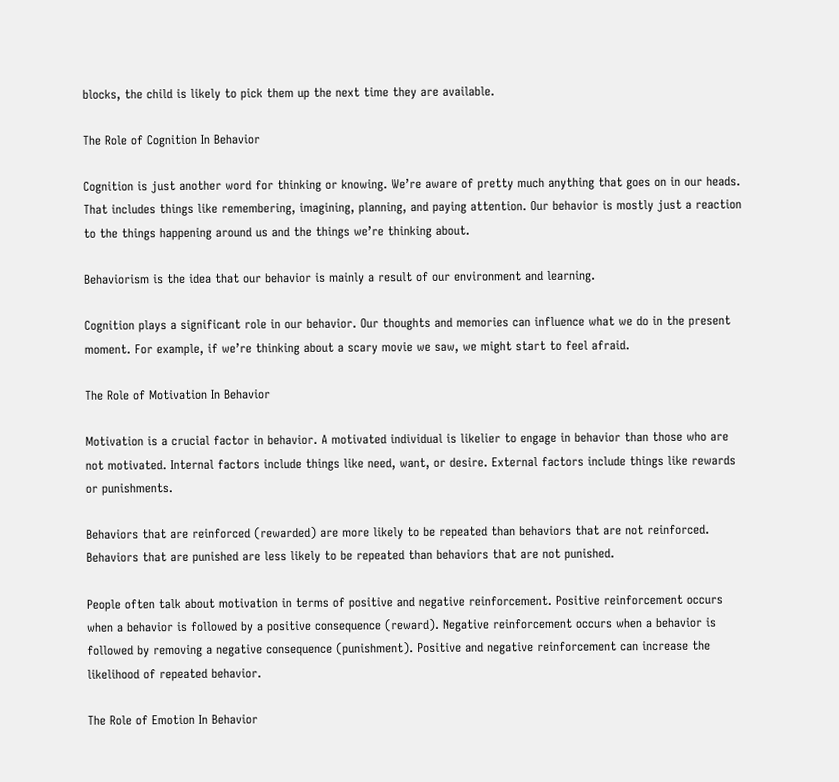blocks, the child is likely to pick them up the next time they are available.

The Role of Cognition In Behavior

Cognition is just another word for thinking or knowing. We’re aware of pretty much anything that goes on in our heads. That includes things like remembering, imagining, planning, and paying attention. Our behavior is mostly just a reaction to the things happening around us and the things we’re thinking about.

Behaviorism is the idea that our behavior is mainly a result of our environment and learning.

Cognition plays a significant role in our behavior. Our thoughts and memories can influence what we do in the present moment. For example, if we’re thinking about a scary movie we saw, we might start to feel afraid.

The Role of Motivation In Behavior

Motivation is a crucial factor in behavior. A motivated individual is likelier to engage in behavior than those who are not motivated. Internal factors include things like need, want, or desire. External factors include things like rewards or punishments.

Behaviors that are reinforced (rewarded) are more likely to be repeated than behaviors that are not reinforced. Behaviors that are punished are less likely to be repeated than behaviors that are not punished.

People often talk about motivation in terms of positive and negative reinforcement. Positive reinforcement occurs when a behavior is followed by a positive consequence (reward). Negative reinforcement occurs when a behavior is followed by removing a negative consequence (punishment). Positive and negative reinforcement can increase the likelihood of repeated behavior.

The Role of Emotion In Behavior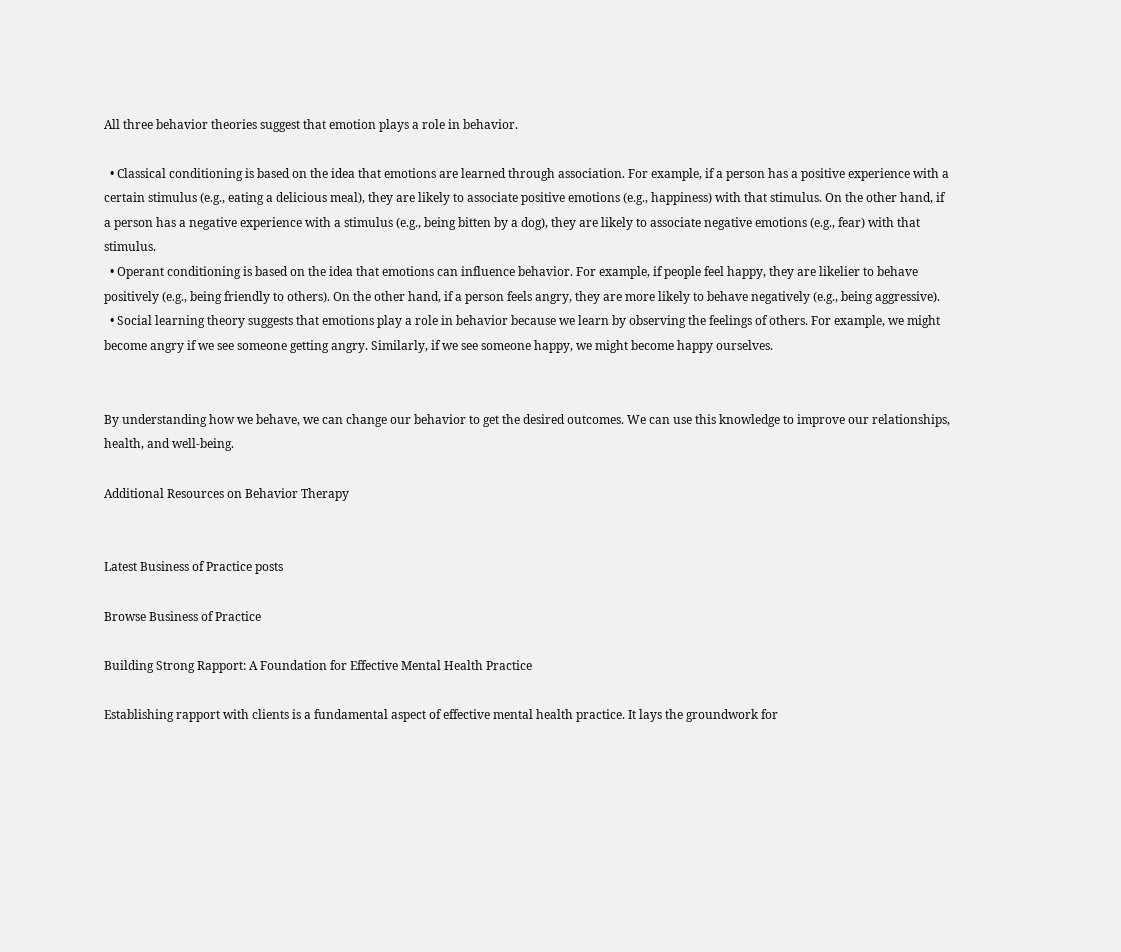All three behavior theories suggest that emotion plays a role in behavior.

  • Classical conditioning is based on the idea that emotions are learned through association. For example, if a person has a positive experience with a certain stimulus (e.g., eating a delicious meal), they are likely to associate positive emotions (e.g., happiness) with that stimulus. On the other hand, if a person has a negative experience with a stimulus (e.g., being bitten by a dog), they are likely to associate negative emotions (e.g., fear) with that stimulus.
  • Operant conditioning is based on the idea that emotions can influence behavior. For example, if people feel happy, they are likelier to behave positively (e.g., being friendly to others). On the other hand, if a person feels angry, they are more likely to behave negatively (e.g., being aggressive).
  • Social learning theory suggests that emotions play a role in behavior because we learn by observing the feelings of others. For example, we might become angry if we see someone getting angry. Similarly, if we see someone happy, we might become happy ourselves.


By understanding how we behave, we can change our behavior to get the desired outcomes. We can use this knowledge to improve our relationships, health, and well-being.

Additional Resources on Behavior Therapy


Latest Business of Practice posts

Browse Business of Practice

Building Strong Rapport: A Foundation for Effective Mental Health Practice

Establishing rapport with clients is a fundamental aspect of effective mental health practice. It lays the groundwork for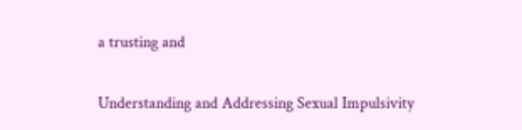a trusting and

Understanding and Addressing Sexual Impulsivity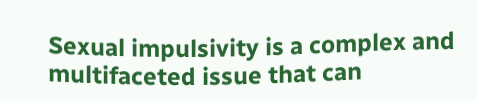Sexual impulsivity is a complex and multifaceted issue that can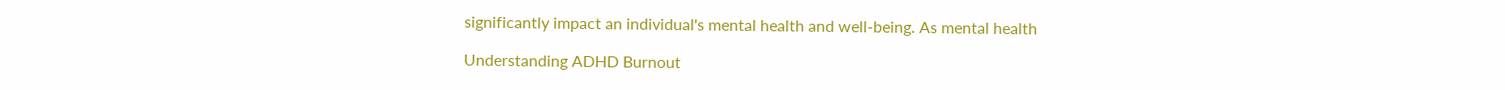significantly impact an individual's mental health and well-being. As mental health

Understanding ADHD Burnout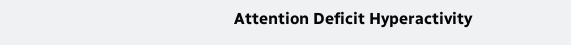Attention Deficit Hyperactivity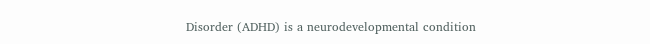Disorder (ADHD) is a neurodevelopmental condition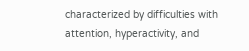characterized by difficulties with attention, hyperactivity, and